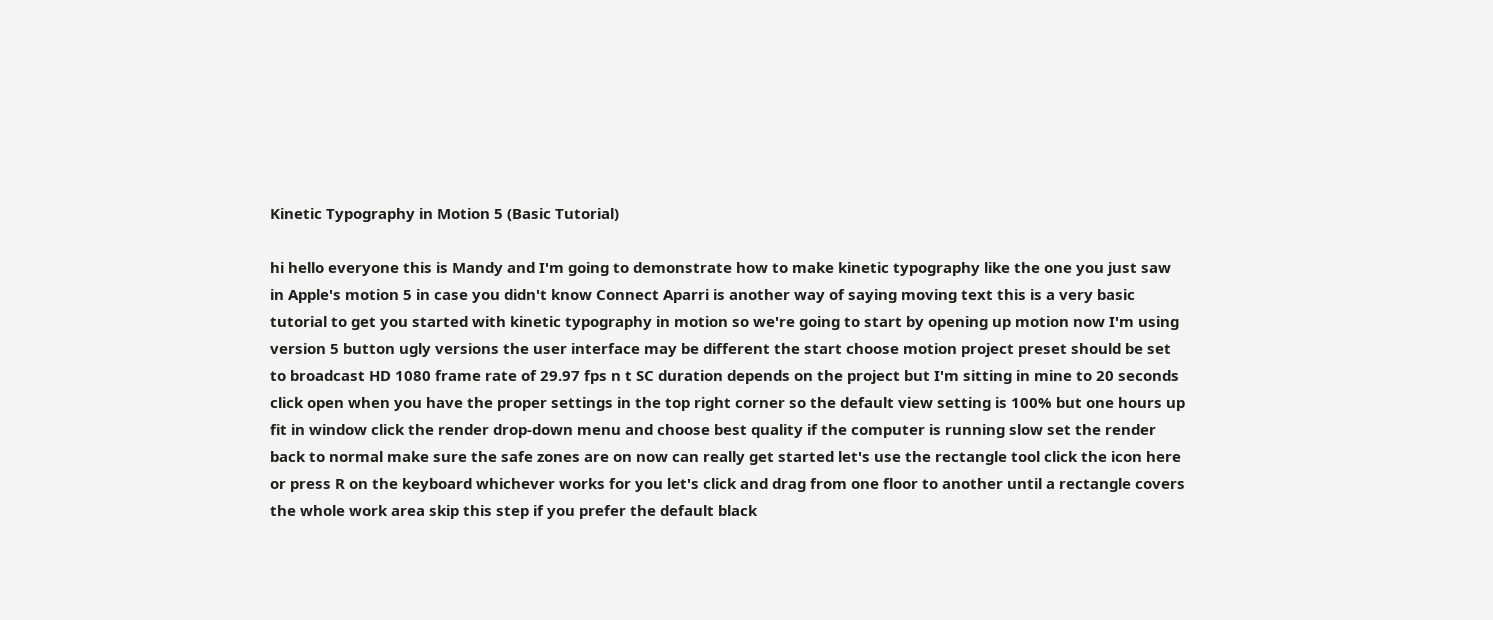Kinetic Typography in Motion 5 (Basic Tutorial)

hi hello everyone this is Mandy and I'm going to demonstrate how to make kinetic typography like the one you just saw in Apple's motion 5 in case you didn't know Connect Aparri is another way of saying moving text this is a very basic tutorial to get you started with kinetic typography in motion so we're going to start by opening up motion now I'm using version 5 button ugly versions the user interface may be different the start choose motion project preset should be set to broadcast HD 1080 frame rate of 29.97 fps n t SC duration depends on the project but I'm sitting in mine to 20 seconds click open when you have the proper settings in the top right corner so the default view setting is 100% but one hours up fit in window click the render drop-down menu and choose best quality if the computer is running slow set the render back to normal make sure the safe zones are on now can really get started let's use the rectangle tool click the icon here or press R on the keyboard whichever works for you let's click and drag from one floor to another until a rectangle covers the whole work area skip this step if you prefer the default black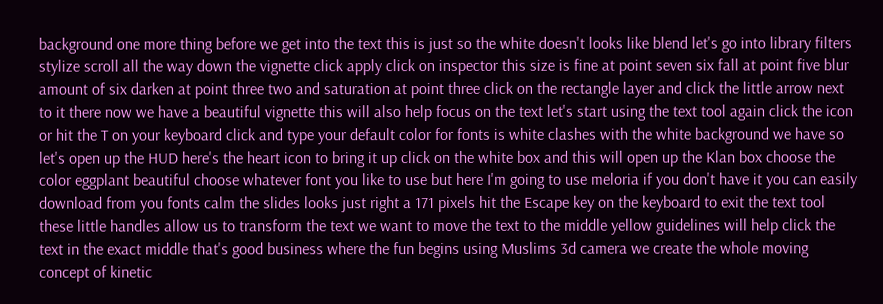background one more thing before we get into the text this is just so the white doesn't looks like blend let's go into library filters stylize scroll all the way down the vignette click apply click on inspector this size is fine at point seven six fall at point five blur amount of six darken at point three two and saturation at point three click on the rectangle layer and click the little arrow next to it there now we have a beautiful vignette this will also help focus on the text let's start using the text tool again click the icon or hit the T on your keyboard click and type your default color for fonts is white clashes with the white background we have so let's open up the HUD here's the heart icon to bring it up click on the white box and this will open up the Klan box choose the color eggplant beautiful choose whatever font you like to use but here I'm going to use meloria if you don't have it you can easily download from you fonts calm the slides looks just right a 171 pixels hit the Escape key on the keyboard to exit the text tool these little handles allow us to transform the text we want to move the text to the middle yellow guidelines will help click the text in the exact middle that's good business where the fun begins using Muslims 3d camera we create the whole moving concept of kinetic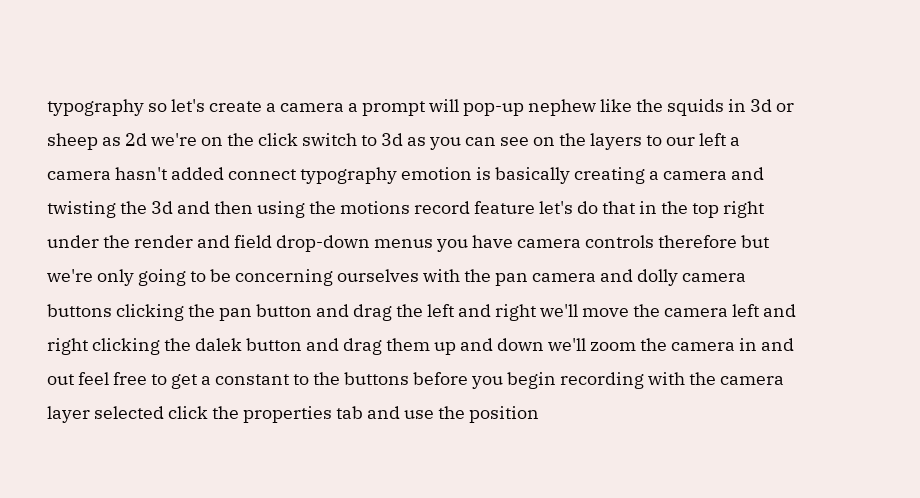typography so let's create a camera a prompt will pop-up nephew like the squids in 3d or sheep as 2d we're on the click switch to 3d as you can see on the layers to our left a camera hasn't added connect typography emotion is basically creating a camera and twisting the 3d and then using the motions record feature let's do that in the top right under the render and field drop-down menus you have camera controls therefore but we're only going to be concerning ourselves with the pan camera and dolly camera buttons clicking the pan button and drag the left and right we'll move the camera left and right clicking the dalek button and drag them up and down we'll zoom the camera in and out feel free to get a constant to the buttons before you begin recording with the camera layer selected click the properties tab and use the position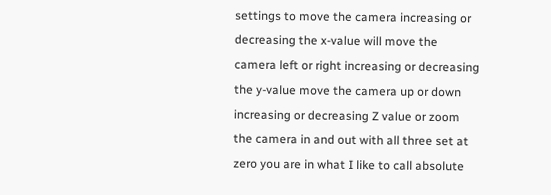settings to move the camera increasing or decreasing the x-value will move the camera left or right increasing or decreasing the y-value move the camera up or down increasing or decreasing Z value or zoom the camera in and out with all three set at zero you are in what I like to call absolute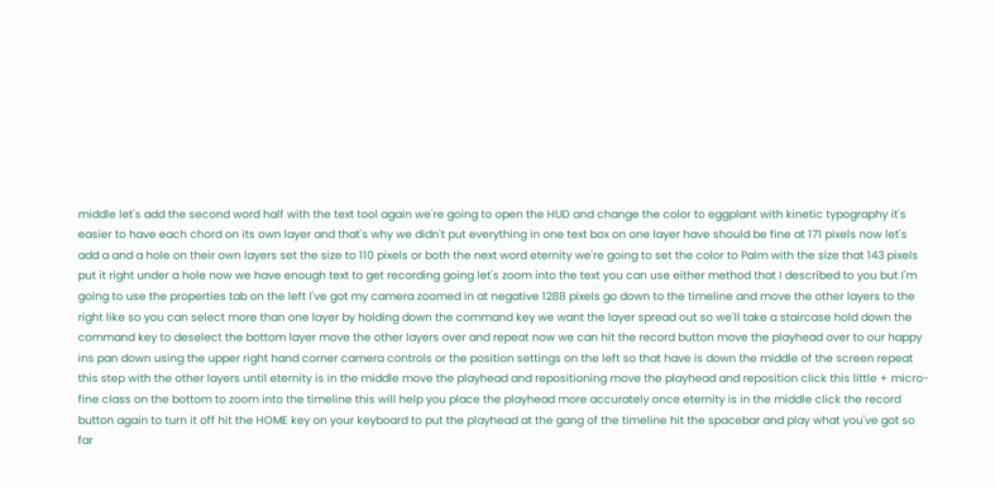middle let's add the second word half with the text tool again we're going to open the HUD and change the color to eggplant with kinetic typography it's easier to have each chord on its own layer and that's why we didn't put everything in one text box on one layer have should be fine at 171 pixels now let's add a and a hole on their own layers set the size to 110 pixels or both the next word eternity we're going to set the color to Palm with the size that 143 pixels put it right under a hole now we have enough text to get recording going let's zoom into the text you can use either method that I described to you but I'm going to use the properties tab on the left I've got my camera zoomed in at negative 1288 pixels go down to the timeline and move the other layers to the right like so you can select more than one layer by holding down the command key we want the layer spread out so we'll take a staircase hold down the command key to deselect the bottom layer move the other layers over and repeat now we can hit the record button move the playhead over to our happy ins pan down using the upper right hand corner camera controls or the position settings on the left so that have is down the middle of the screen repeat this step with the other layers until eternity is in the middle move the playhead and repositioning move the playhead and reposition click this little + micro-fine class on the bottom to zoom into the timeline this will help you place the playhead more accurately once eternity is in the middle click the record button again to turn it off hit the HOME key on your keyboard to put the playhead at the gang of the timeline hit the spacebar and play what you've got so far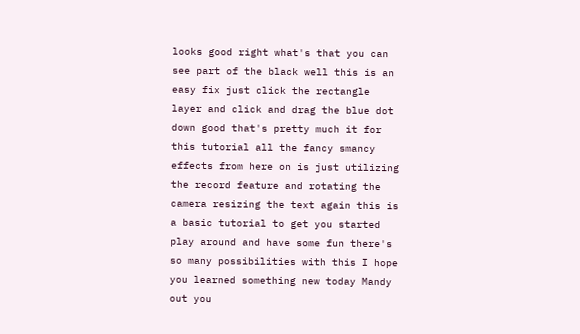looks good right what's that you can see part of the black well this is an easy fix just click the rectangle layer and click and drag the blue dot down good that's pretty much it for this tutorial all the fancy smancy effects from here on is just utilizing the record feature and rotating the camera resizing the text again this is a basic tutorial to get you started play around and have some fun there's so many possibilities with this I hope you learned something new today Mandy out you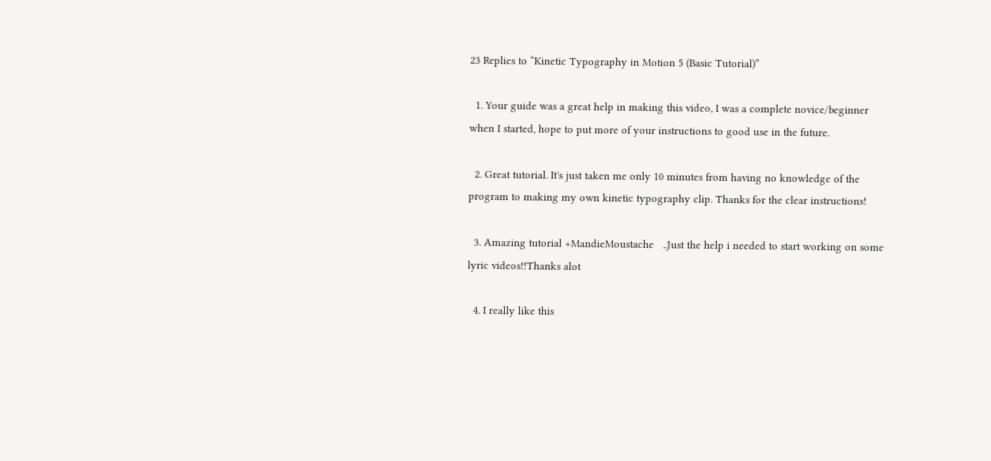23 Replies to “Kinetic Typography in Motion 5 (Basic Tutorial)”

  1. Your guide was a great help in making this video, I was a complete novice/beginner when I started, hope to put more of your instructions to good use in the future.

  2. Great tutorial. It's just taken me only 10 minutes from having no knowledge of the program to making my own kinetic typography clip. Thanks for the clear instructions!

  3. Amazing tutorial +MandieMoustache   ..Just the help i needed to start working on some lyric videos!!Thanks alot

  4. I really like this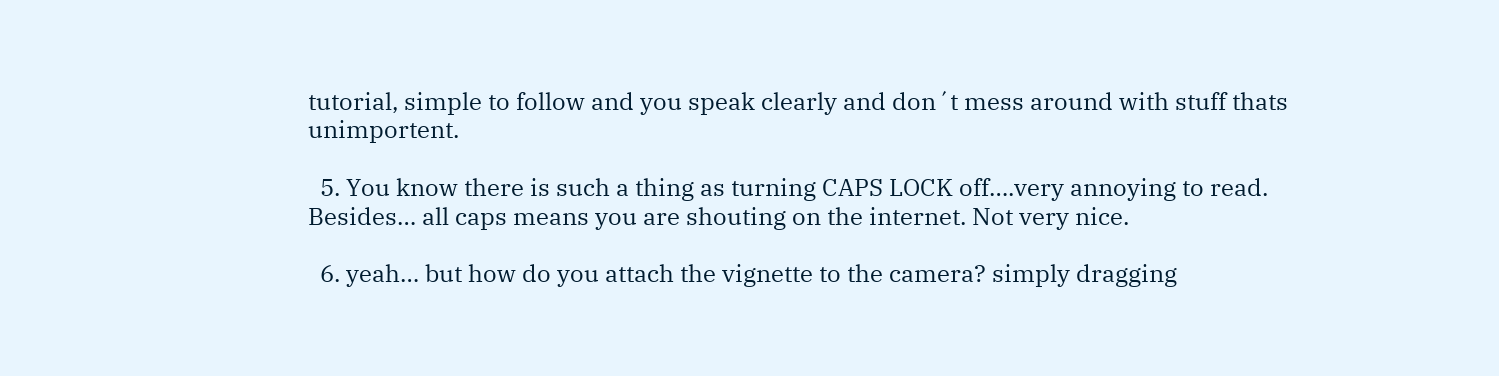tutorial, simple to follow and you speak clearly and don´t mess around with stuff thats unimportent.

  5. You know there is such a thing as turning CAPS LOCK off….very annoying to read. Besides… all caps means you are shouting on the internet. Not very nice.

  6. yeah… but how do you attach the vignette to the camera? simply dragging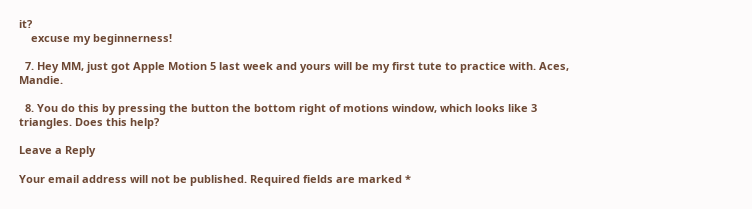it?
    excuse my beginnerness!

  7. Hey MM, just got Apple Motion 5 last week and yours will be my first tute to practice with. Aces, Mandie.

  8. You do this by pressing the button the bottom right of motions window, which looks like 3 triangles. Does this help?

Leave a Reply

Your email address will not be published. Required fields are marked *